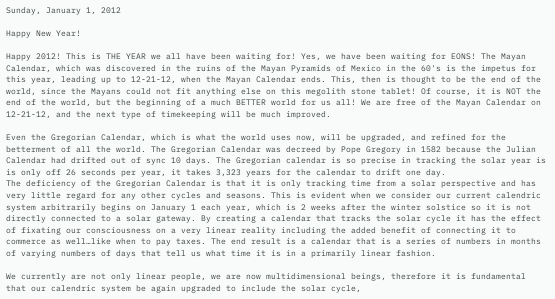Sunday, January 1, 2012

Happy New Year!

Happy 2012! This is THE YEAR we all have been waiting for! Yes, we have been waiting for EONS! The Mayan Calendar, which was discovered in the ruins of the Mayan Pyramids of Mexico in the 60's is the impetus for this year, leading up to 12-21-12, when the Mayan Calendar ends. This, then is thought to be the end of the world, since the Mayans could not fit anything else on this megolith stone tablet! Of course, it is NOT the end of the world, but the beginning of a much BETTER world for us all! We are free of the Mayan Calendar on 12-21-12, and the next type of timekeeping will be much improved.

Even the Gregorian Calendar, which is what the world uses now, will be upgraded, and refined for the betterment of all the world. The Gregorian Calendar was decreed by Pope Gregory in 1582 because the Julian Calendar had drifted out of sync 10 days. The Gregorian calendar is so precise in tracking the solar year is is only off 26 seconds per year, it takes 3,323 years for the calendar to drift one day.
The deficiency of the Gregorian Calendar is that it is only tracking time from a solar perspective and has very little regard for any other cycles and seasons. This is evident when we consider our current calendric system arbitrarily begins on January 1 each year, which is 2 weeks after the winter solstice so it is not directly connected to a solar gateway. By creating a calendar that tracks the solar cycle it has the effect of fixating our consciousness on a very linear reality including the added benefit of connecting it to commerce as well…like when to pay taxes. The end result is a calendar that is a series of numbers in months of varying numbers of days that tell us what time it is in a primarily linear fashion.

We currently are not only linear people, we are now multidimensional beings, therefore it is fundamental that our calendric system be again upgraded to include the solar cycle,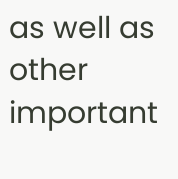as well as other important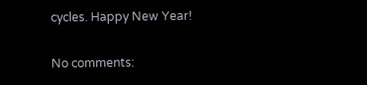cycles. Happy New Year!

No comments: